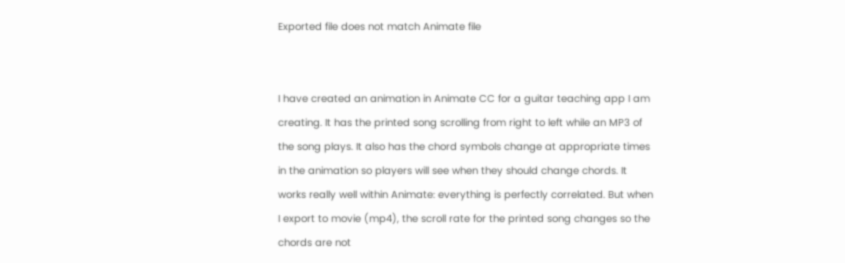Exported file does not match Animate file


I have created an animation in Animate CC for a guitar teaching app I am creating. It has the printed song scrolling from right to left while an MP3 of the song plays. It also has the chord symbols change at appropriate times in the animation so players will see when they should change chords. It works really well within Animate: everything is perfectly correlated. But when I export to movie (mp4), the scroll rate for the printed song changes so the chords are not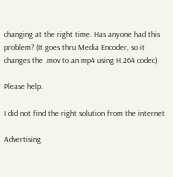changing at the right time. Has anyone had this problem? (It goes thru Media Encoder, so it changes the .mov to an mp4 using H.264 codec)

Please help.

I did not find the right solution from the internet

Advertising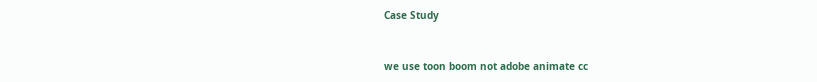Case Study


we use toon boom not adobe animate cc